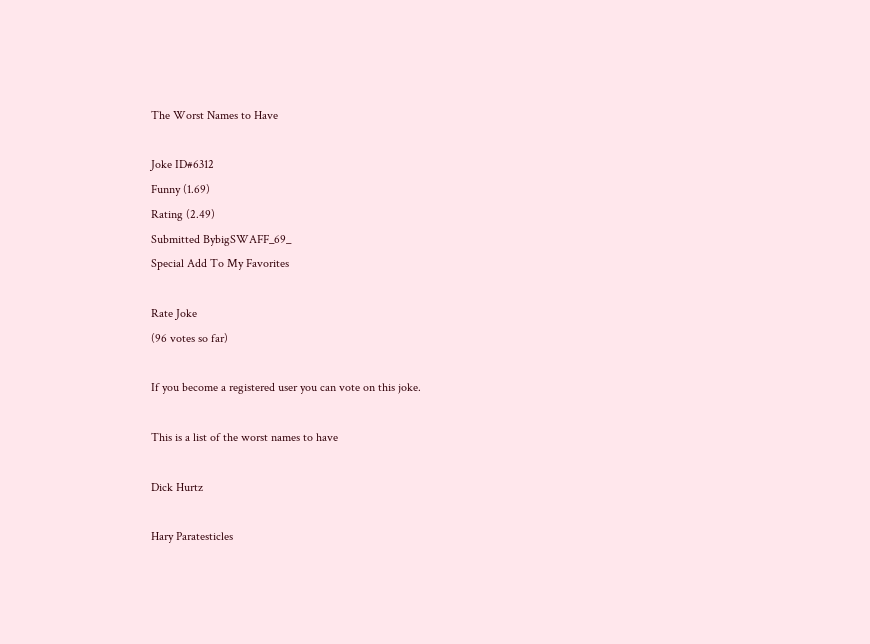The Worst Names to Have

Joke ID#6312
Funny (1.69)
Rating (2.49)
Submitted BybigSWAFF_69_
Special Add To My Favorites

Rate Joke
(96 votes so far)

If you become a registered user you can vote on this joke.

This is a list of the worst names to have

Dick Hurtz

Hary Paratesticles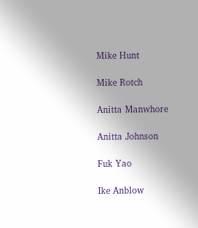Mike Hunt

Mike Rotch

Anitta Manwhore

Anitta Johnson

Fuk Yao

Ike Anblow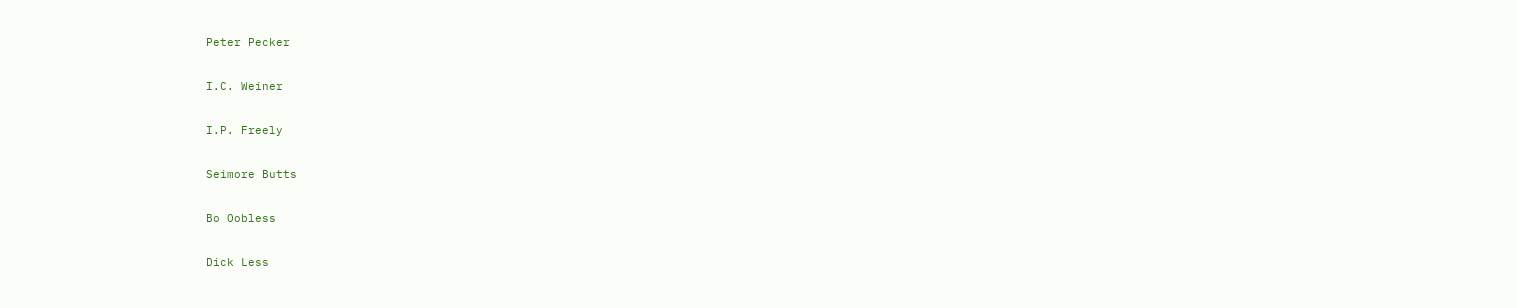Peter Pecker

I.C. Weiner

I.P. Freely

Seimore Butts

Bo Oobless

Dick Less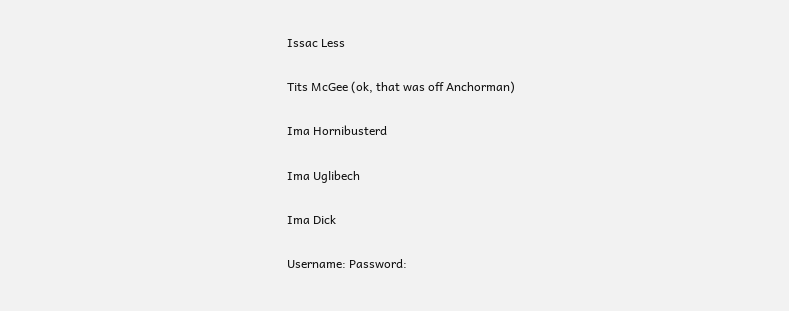Issac Less

Tits McGee (ok, that was off Anchorman)

Ima Hornibusterd

Ima Uglibech

Ima Dick

Username: Password: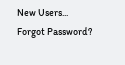New Users...      Forgot Password?